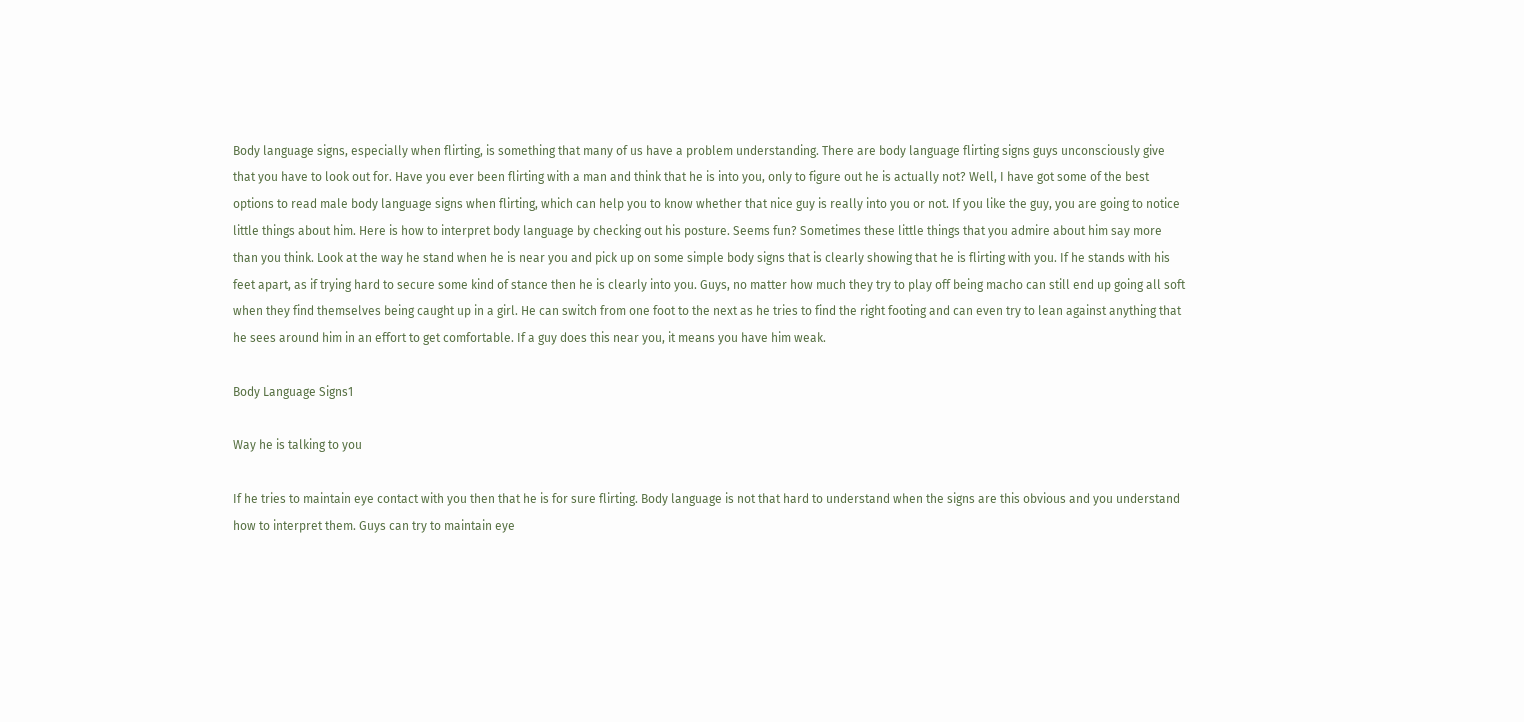Body language signs, especially when flirting, is something that many of us have a problem understanding. There are body language flirting signs guys unconsciously give that you have to look out for. Have you ever been flirting with a man and think that he is into you, only to figure out he is actually not? Well, I have got some of the best options to read male body language signs when flirting, which can help you to know whether that nice guy is really into you or not. If you like the guy, you are going to notice little things about him. Here is how to interpret body language by checking out his posture. Seems fun? Sometimes these little things that you admire about him say more than you think. Look at the way he stand when he is near you and pick up on some simple body signs that is clearly showing that he is flirting with you. If he stands with his feet apart, as if trying hard to secure some kind of stance then he is clearly into you. Guys, no matter how much they try to play off being macho can still end up going all soft when they find themselves being caught up in a girl. He can switch from one foot to the next as he tries to find the right footing and can even try to lean against anything that he sees around him in an effort to get comfortable. If a guy does this near you, it means you have him weak.

Body Language Signs1

Way he is talking to you

If he tries to maintain eye contact with you then that he is for sure flirting. Body language is not that hard to understand when the signs are this obvious and you understand how to interpret them. Guys can try to maintain eye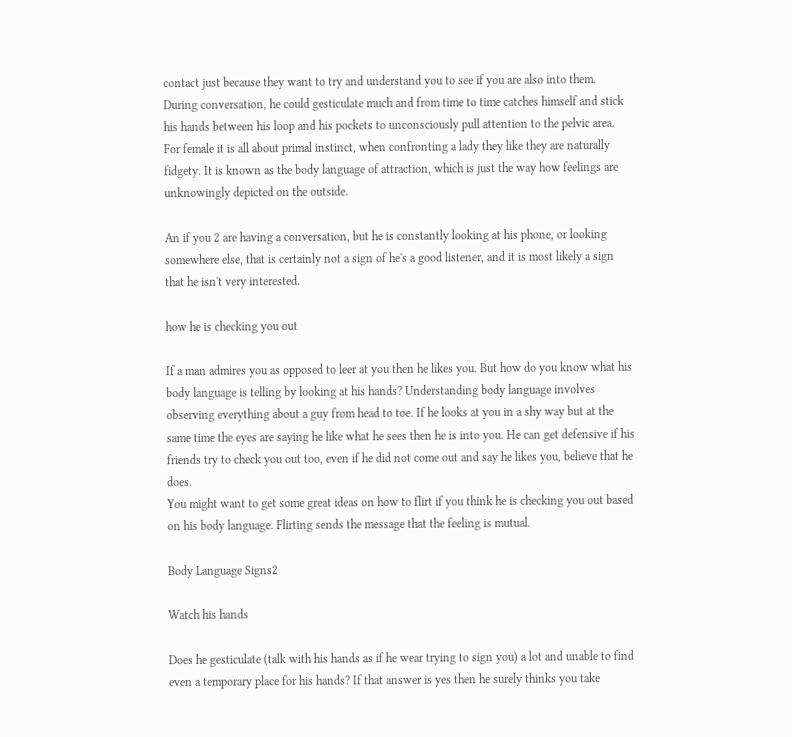contact just because they want to try and understand you to see if you are also into them. During conversation, he could gesticulate much and from time to time catches himself and stick his hands between his loop and his pockets to unconsciously pull attention to the pelvic area. For female it is all about primal instinct, when confronting a lady they like they are naturally fidgety. It is known as the body language of attraction, which is just the way how feelings are unknowingly depicted on the outside.

An if you 2 are having a conversation, but he is constantly looking at his phone, or looking somewhere else, that is certainly not a sign of he's a good listener, and it is most likely a sign that he isn't very interested.

how he is checking you out

If a man admires you as opposed to leer at you then he likes you. But how do you know what his body language is telling by looking at his hands? Understanding body language involves observing everything about a guy from head to toe. If he looks at you in a shy way but at the same time the eyes are saying he like what he sees then he is into you. He can get defensive if his friends try to check you out too, even if he did not come out and say he likes you, believe that he does.
You might want to get some great ideas on how to flirt if you think he is checking you out based on his body language. Flirting sends the message that the feeling is mutual.

Body Language Signs2

Watch his hands

Does he gesticulate (talk with his hands as if he wear trying to sign you) a lot and unable to find even a temporary place for his hands? If that answer is yes then he surely thinks you take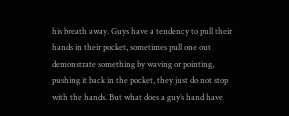his breath away. Guys have a tendency to pull their hands in their pocket, sometimes pull one out demonstrate something by waving or pointing, pushing it back in the pocket, they just do not stop with the hands. But what does a guy’s hand have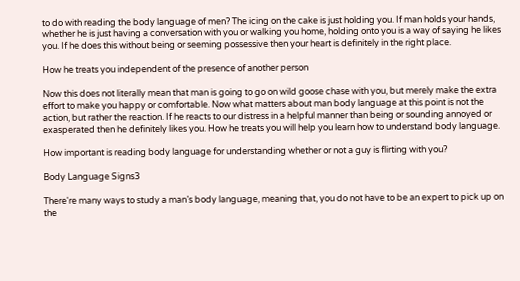to do with reading the body language of men? The icing on the cake is just holding you. If man holds your hands, whether he is just having a conversation with you or walking you home, holding onto you is a way of saying he likes you. If he does this without being or seeming possessive then your heart is definitely in the right place.

How he treats you independent of the presence of another person

Now this does not literally mean that man is going to go on wild goose chase with you, but merely make the extra effort to make you happy or comfortable. Now what matters about man body language at this point is not the action, but rather the reaction. If he reacts to our distress in a helpful manner than being or sounding annoyed or exasperated then he definitely likes you. How he treats you will help you learn how to understand body language.

How important is reading body language for understanding whether or not a guy is flirting with you?

Body Language Signs3

There're many ways to study a man’s body language, meaning that, you do not have to be an expert to pick up on the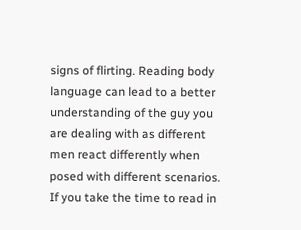signs of flirting. Reading body language can lead to a better understanding of the guy you are dealing with as different men react differently when posed with different scenarios. If you take the time to read in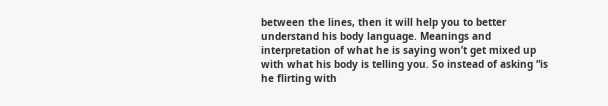between the lines, then it will help you to better understand his body language. Meanings and interpretation of what he is saying won’t get mixed up with what his body is telling you. So instead of asking “is he flirting with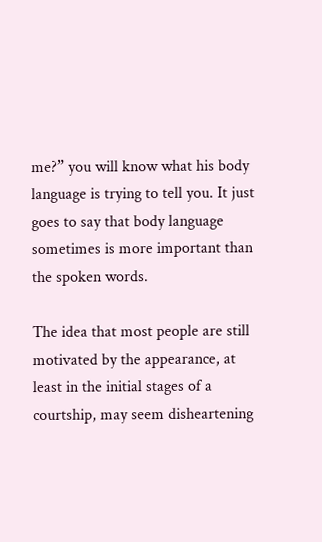me?” you will know what his body language is trying to tell you. It just goes to say that body language sometimes is more important than the spoken words.

The idea that most people are still motivated by the appearance, at least in the initial stages of a courtship, may seem disheartening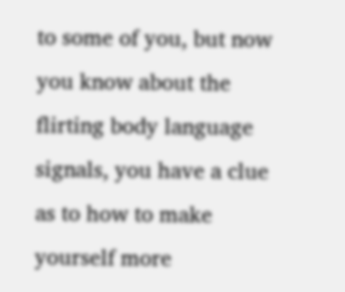to some of you, but now you know about the flirting body language signals, you have a clue as to how to make yourself more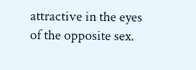attractive in the eyes of the opposite sex.